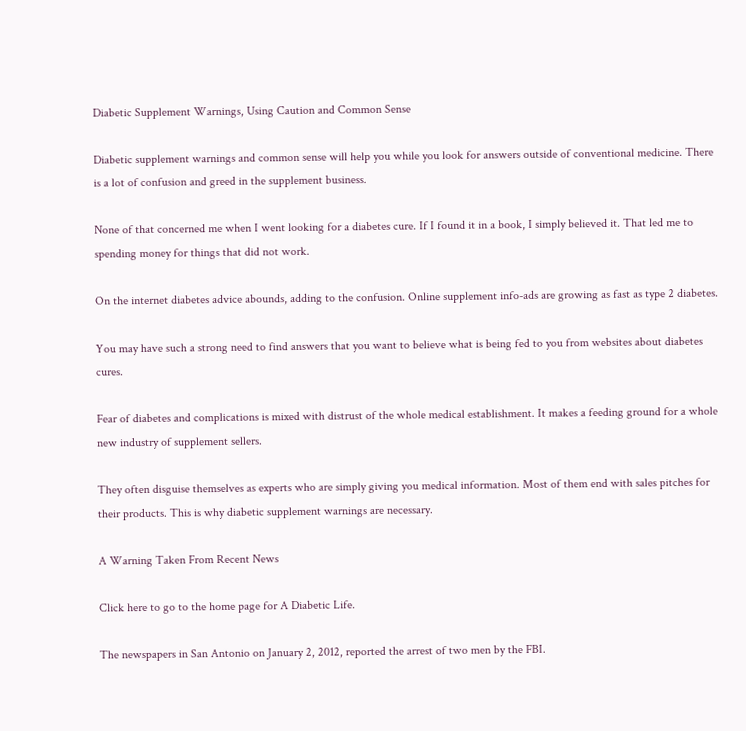Diabetic Supplement Warnings, Using Caution and Common Sense

Diabetic supplement warnings and common sense will help you while you look for answers outside of conventional medicine. There is a lot of confusion and greed in the supplement business.

None of that concerned me when I went looking for a diabetes cure. If I found it in a book, I simply believed it. That led me to spending money for things that did not work.

On the internet diabetes advice abounds, adding to the confusion. Online supplement info-ads are growing as fast as type 2 diabetes.

You may have such a strong need to find answers that you want to believe what is being fed to you from websites about diabetes cures.

Fear of diabetes and complications is mixed with distrust of the whole medical establishment. It makes a feeding ground for a whole new industry of supplement sellers.

They often disguise themselves as experts who are simply giving you medical information. Most of them end with sales pitches for their products. This is why diabetic supplement warnings are necessary.

A Warning Taken From Recent News

Click here to go to the home page for A Diabetic Life.

The newspapers in San Antonio on January 2, 2012, reported the arrest of two men by the FBI.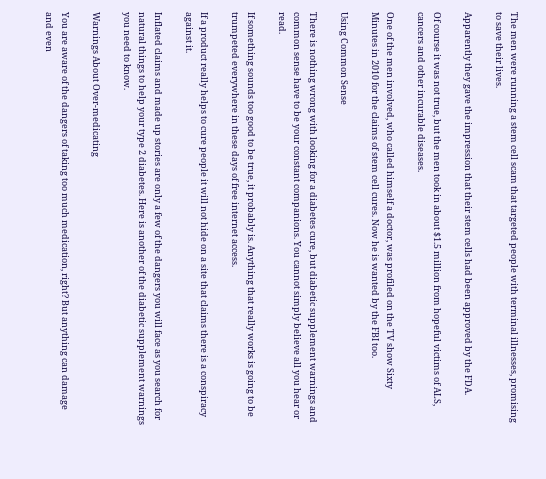The men were running a stem cell scam that targeted people with terminal illnesses, promising to save their lives.

Apparently they gave the impression that their stem cells had been approved by the FDA.

Of course it was not true, but the men took in about $1.5 million from hopeful victims of ALS, cancers and other incurable diseases.

One of the men involved, who called himself a doctor, was profiled on the TV show Sixty Minutes in 2010 for the claims of stem cell cures. Now he is wanted by the FBI too.

Using Common Sense

There is nothing wrong with looking for a diabetes cure, but diabetic supplement warnings and common sense have to be your constant companions. You cannot simply believe all you hear or read.

If something sounds too good to be true, it probably is. Anything that really works is going to be trumpeted everywhere in these days of free internet access.

If a product really helps to cure people it will not hide on a site that claims there is a conspiracy against it.

Inflated claims and made up stories are only a few of the dangers you will face as you search for natural things to help your type 2 diabetes. Here is another of the diabetic supplement warnings you need to know.

Warnings About Over-medicating

You are aware of the dangers of taking too much medication, right? But anything can damage and even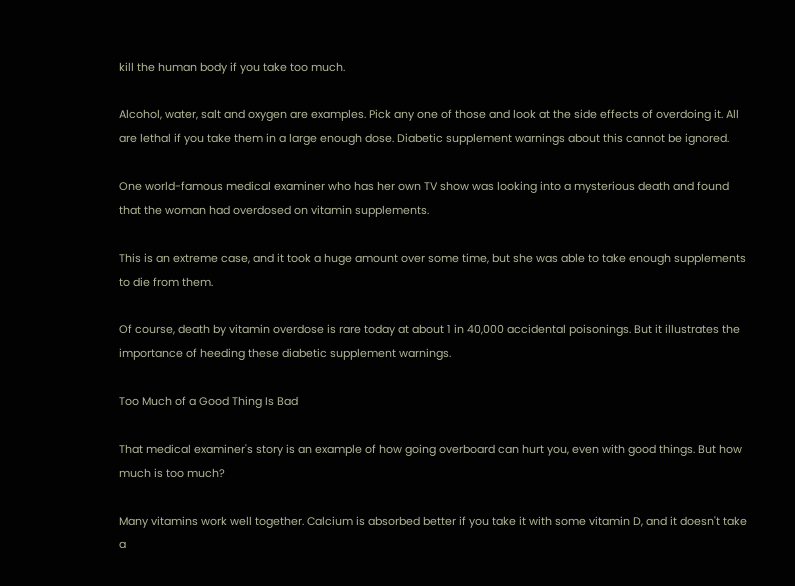kill the human body if you take too much.

Alcohol, water, salt and oxygen are examples. Pick any one of those and look at the side effects of overdoing it. All are lethal if you take them in a large enough dose. Diabetic supplement warnings about this cannot be ignored.

One world-famous medical examiner who has her own TV show was looking into a mysterious death and found that the woman had overdosed on vitamin supplements.

This is an extreme case, and it took a huge amount over some time, but she was able to take enough supplements to die from them.

Of course, death by vitamin overdose is rare today at about 1 in 40,000 accidental poisonings. But it illustrates the importance of heeding these diabetic supplement warnings.

Too Much of a Good Thing Is Bad

That medical examiner's story is an example of how going overboard can hurt you, even with good things. But how much is too much?

Many vitamins work well together. Calcium is absorbed better if you take it with some vitamin D, and it doesn't take a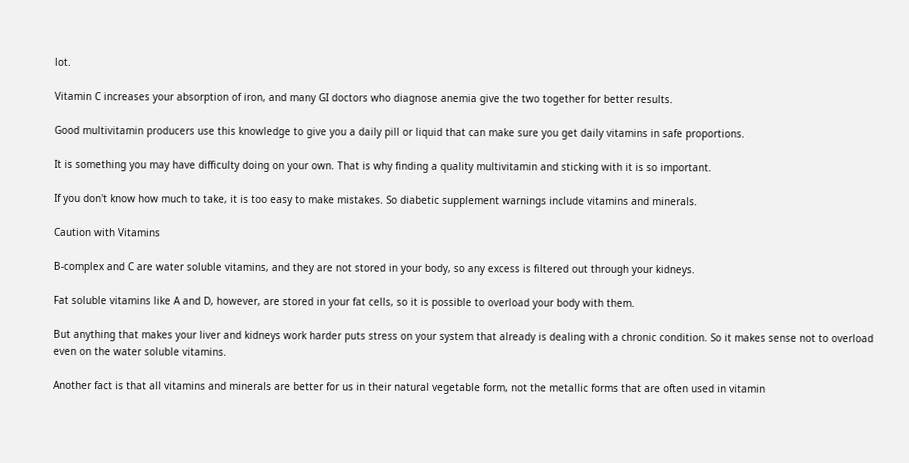lot.

Vitamin C increases your absorption of iron, and many GI doctors who diagnose anemia give the two together for better results.

Good multivitamin producers use this knowledge to give you a daily pill or liquid that can make sure you get daily vitamins in safe proportions.

It is something you may have difficulty doing on your own. That is why finding a quality multivitamin and sticking with it is so important.

If you don't know how much to take, it is too easy to make mistakes. So diabetic supplement warnings include vitamins and minerals.

Caution with Vitamins

B-complex and C are water soluble vitamins, and they are not stored in your body, so any excess is filtered out through your kidneys.

Fat soluble vitamins like A and D, however, are stored in your fat cells, so it is possible to overload your body with them.

But anything that makes your liver and kidneys work harder puts stress on your system that already is dealing with a chronic condition. So it makes sense not to overload even on the water soluble vitamins.

Another fact is that all vitamins and minerals are better for us in their natural vegetable form, not the metallic forms that are often used in vitamin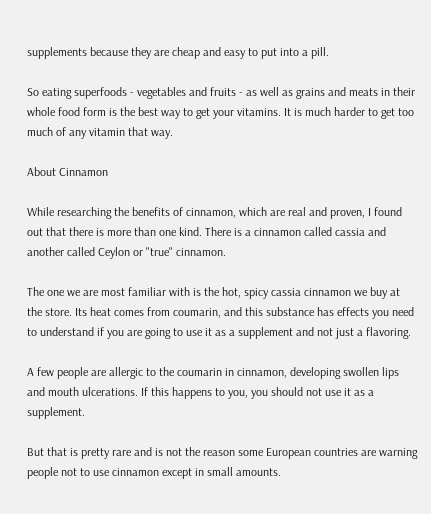supplements because they are cheap and easy to put into a pill.

So eating superfoods - vegetables and fruits - as well as grains and meats in their whole food form is the best way to get your vitamins. It is much harder to get too much of any vitamin that way.

About Cinnamon

While researching the benefits of cinnamon, which are real and proven, I found out that there is more than one kind. There is a cinnamon called cassia and another called Ceylon or "true" cinnamon.

The one we are most familiar with is the hot, spicy cassia cinnamon we buy at the store. Its heat comes from coumarin, and this substance has effects you need to understand if you are going to use it as a supplement and not just a flavoring.

A few people are allergic to the coumarin in cinnamon, developing swollen lips and mouth ulcerations. If this happens to you, you should not use it as a supplement.

But that is pretty rare and is not the reason some European countries are warning people not to use cinnamon except in small amounts.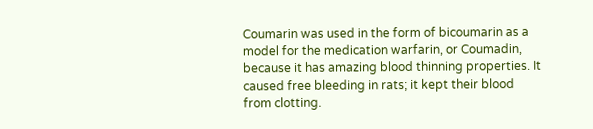Coumarin was used in the form of bicoumarin as a model for the medication warfarin, or Coumadin, because it has amazing blood thinning properties. It caused free bleeding in rats; it kept their blood from clotting.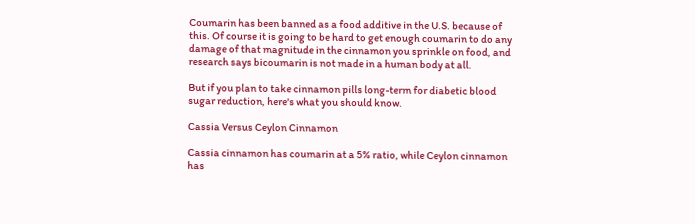Coumarin has been banned as a food additive in the U.S. because of this. Of course it is going to be hard to get enough coumarin to do any damage of that magnitude in the cinnamon you sprinkle on food, and research says bicoumarin is not made in a human body at all.

But if you plan to take cinnamon pills long-term for diabetic blood sugar reduction, here's what you should know.

Cassia Versus Ceylon Cinnamon

Cassia cinnamon has coumarin at a 5% ratio, while Ceylon cinnamon has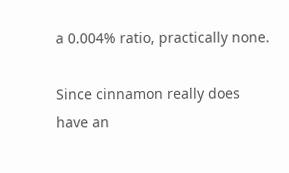a 0.004% ratio, practically none.

Since cinnamon really does have an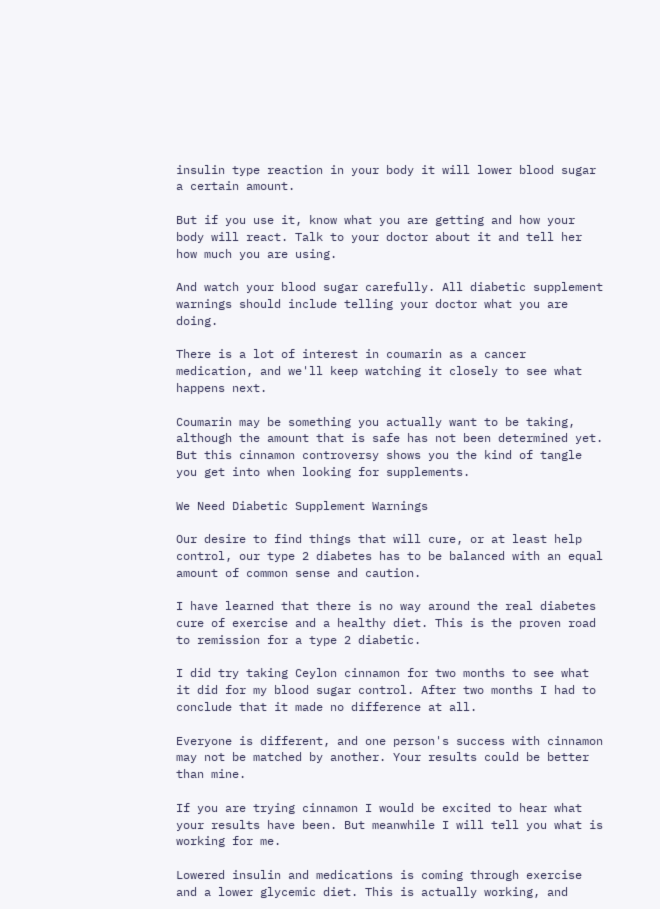insulin type reaction in your body it will lower blood sugar a certain amount.

But if you use it, know what you are getting and how your body will react. Talk to your doctor about it and tell her how much you are using.

And watch your blood sugar carefully. All diabetic supplement warnings should include telling your doctor what you are doing.

There is a lot of interest in coumarin as a cancer medication, and we'll keep watching it closely to see what happens next.

Coumarin may be something you actually want to be taking, although the amount that is safe has not been determined yet. But this cinnamon controversy shows you the kind of tangle you get into when looking for supplements.

We Need Diabetic Supplement Warnings

Our desire to find things that will cure, or at least help control, our type 2 diabetes has to be balanced with an equal amount of common sense and caution.

I have learned that there is no way around the real diabetes cure of exercise and a healthy diet. This is the proven road to remission for a type 2 diabetic.

I did try taking Ceylon cinnamon for two months to see what it did for my blood sugar control. After two months I had to conclude that it made no difference at all.

Everyone is different, and one person's success with cinnamon may not be matched by another. Your results could be better than mine.

If you are trying cinnamon I would be excited to hear what your results have been. But meanwhile I will tell you what is working for me.

Lowered insulin and medications is coming through exercise and a lower glycemic diet. This is actually working, and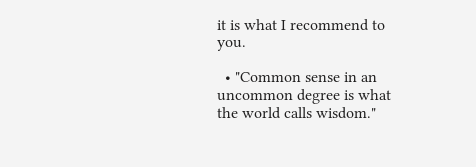it is what I recommend to you.

  • "Common sense in an uncommon degree is what the world calls wisdom."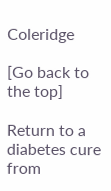Coleridge

[Go back to the top]

Return to a diabetes cure from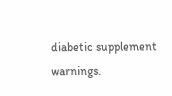diabetic supplement warnings.